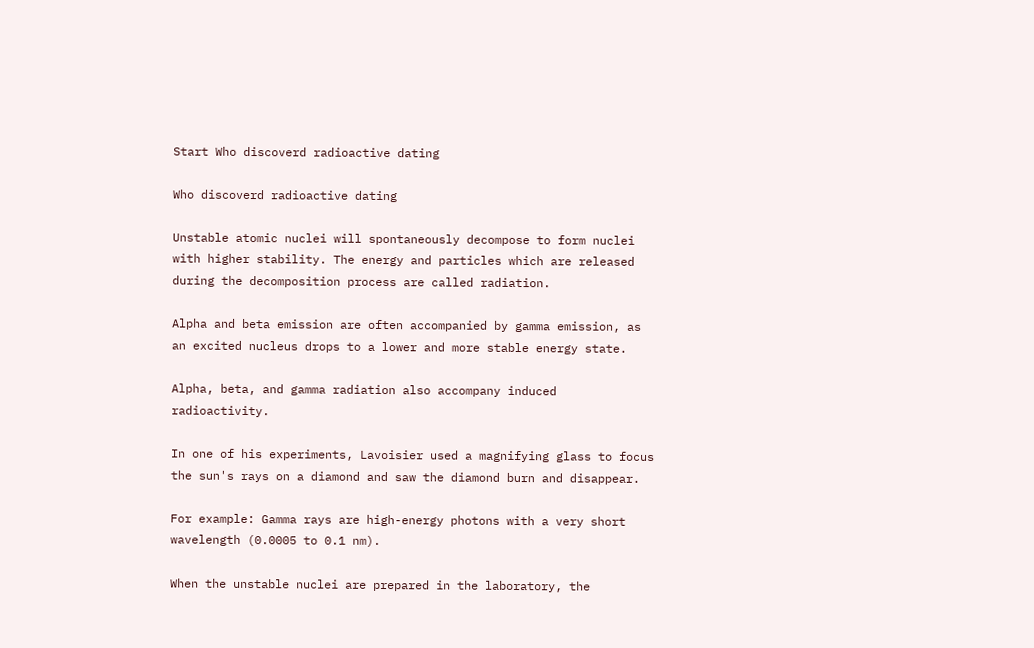Start Who discoverd radioactive dating

Who discoverd radioactive dating

Unstable atomic nuclei will spontaneously decompose to form nuclei with higher stability. The energy and particles which are released during the decomposition process are called radiation.

Alpha and beta emission are often accompanied by gamma emission, as an excited nucleus drops to a lower and more stable energy state.

Alpha, beta, and gamma radiation also accompany induced radioactivity.

In one of his experiments, Lavoisier used a magnifying glass to focus the sun's rays on a diamond and saw the diamond burn and disappear.

For example: Gamma rays are high-energy photons with a very short wavelength (0.0005 to 0.1 nm).

When the unstable nuclei are prepared in the laboratory, the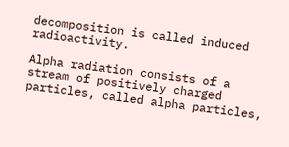decomposition is called induced radioactivity.

Alpha radiation consists of a stream of positively charged particles, called alpha particles,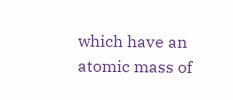which have an atomic mass of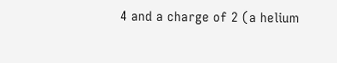4 and a charge of 2 (a helium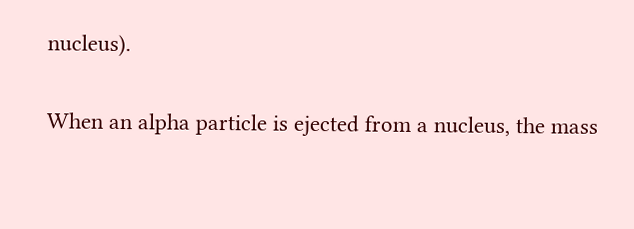nucleus).

When an alpha particle is ejected from a nucleus, the mass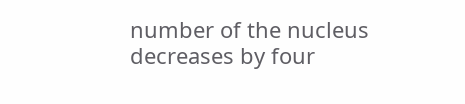number of the nucleus decreases by four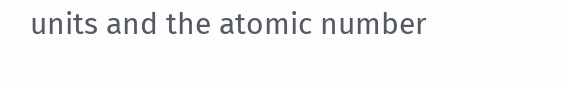units and the atomic number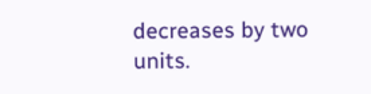decreases by two units.